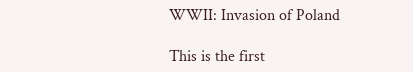WWII: Invasion of Poland

This is the first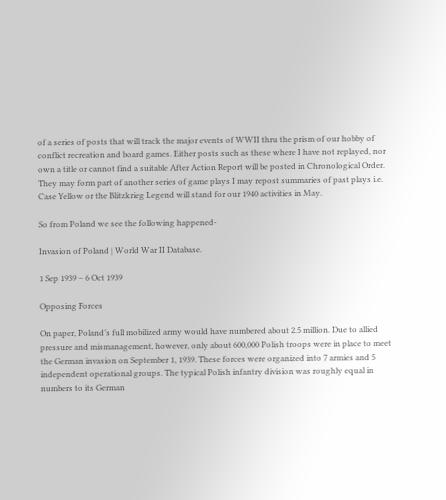of a series of posts that will track the major events of WWII thru the prism of our hobby of conflict recreation and board games. Either posts such as these where I have not replayed, nor own a title or cannot find a suitable After Action Report will be posted in Chronological Order. They may form part of another series of game plays I may repost summaries of past plays i.e. Case Yellow or the Blitzkrieg Legend will stand for our 1940 activities in May.

So from Poland we see the following happened-

Invasion of Poland | World War II Database.

1 Sep 1939 – 6 Oct 1939

Opposing Forces

On paper, Poland’s full mobilized army would have numbered about 2.5 million. Due to allied pressure and mismanagement, however, only about 600,000 Polish troops were in place to meet the German invasion on September 1, 1939. These forces were organized into 7 armies and 5 independent operational groups. The typical Polish infantry division was roughly equal in numbers to its German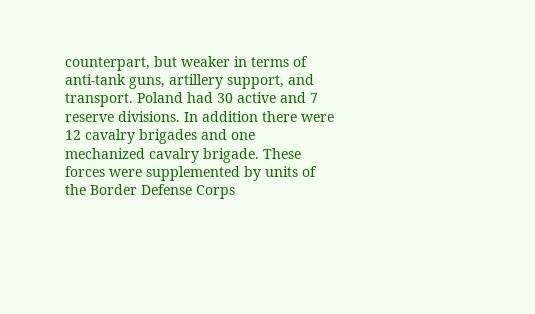counterpart, but weaker in terms of anti-tank guns, artillery support, and transport. Poland had 30 active and 7 reserve divisions. In addition there were 12 cavalry brigades and one mechanized cavalry brigade. These forces were supplemented by units of the Border Defense Corps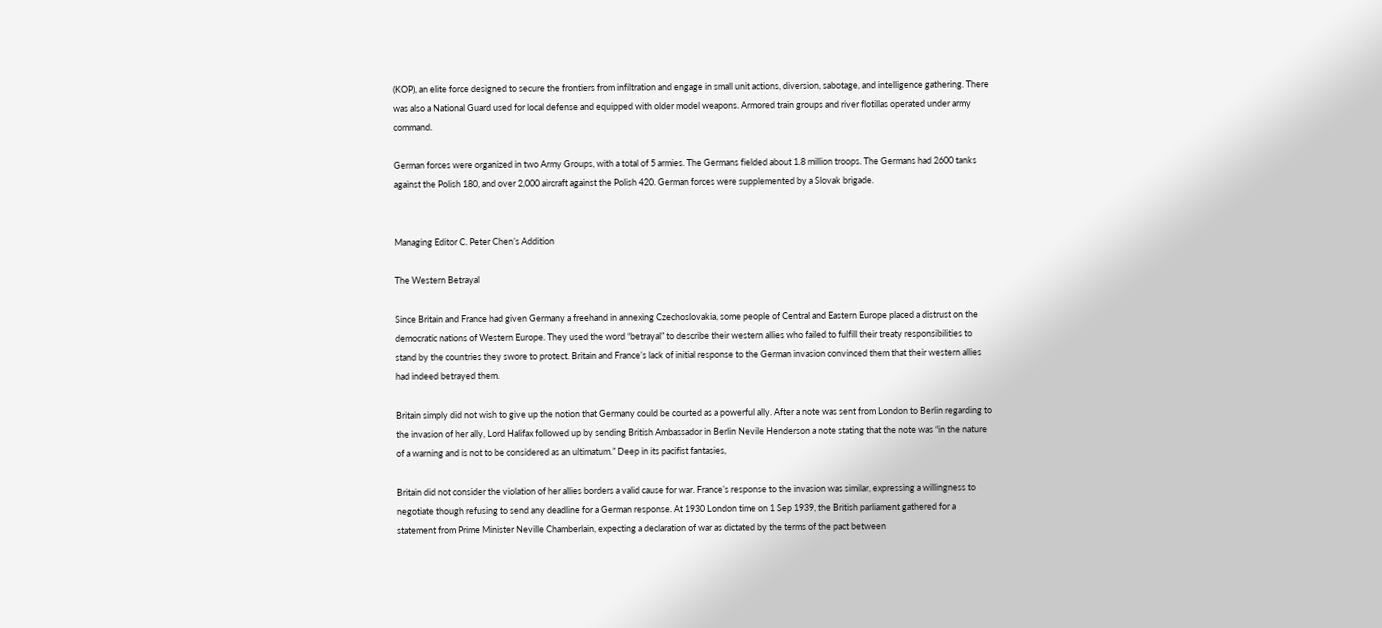(KOP), an elite force designed to secure the frontiers from infiltration and engage in small unit actions, diversion, sabotage, and intelligence gathering. There was also a National Guard used for local defense and equipped with older model weapons. Armored train groups and river flotillas operated under army command.

German forces were organized in two Army Groups, with a total of 5 armies. The Germans fielded about 1.8 million troops. The Germans had 2600 tanks against the Polish 180, and over 2,000 aircraft against the Polish 420. German forces were supplemented by a Slovak brigade.


Managing Editor C. Peter Chen’s Addition

The Western Betrayal

Since Britain and France had given Germany a freehand in annexing Czechoslovakia, some people of Central and Eastern Europe placed a distrust on the democratic nations of Western Europe. They used the word “betrayal” to describe their western allies who failed to fulfill their treaty responsibilities to stand by the countries they swore to protect. Britain and France’s lack of initial response to the German invasion convinced them that their western allies had indeed betrayed them.

Britain simply did not wish to give up the notion that Germany could be courted as a powerful ally. After a note was sent from London to Berlin regarding to the invasion of her ally, Lord Halifax followed up by sending British Ambassador in Berlin Nevile Henderson a note stating that the note was “in the nature of a warning and is not to be considered as an ultimatum.” Deep in its pacifist fantasies,

Britain did not consider the violation of her allies borders a valid cause for war. France’s response to the invasion was similar, expressing a willingness to negotiate though refusing to send any deadline for a German response. At 1930 London time on 1 Sep 1939, the British parliament gathered for a statement from Prime Minister Neville Chamberlain, expecting a declaration of war as dictated by the terms of the pact between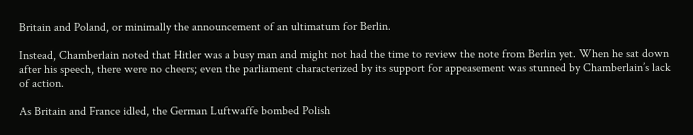Britain and Poland, or minimally the announcement of an ultimatum for Berlin.

Instead, Chamberlain noted that Hitler was a busy man and might not had the time to review the note from Berlin yet. When he sat down after his speech, there were no cheers; even the parliament characterized by its support for appeasement was stunned by Chamberlain’s lack of action.

As Britain and France idled, the German Luftwaffe bombed Polish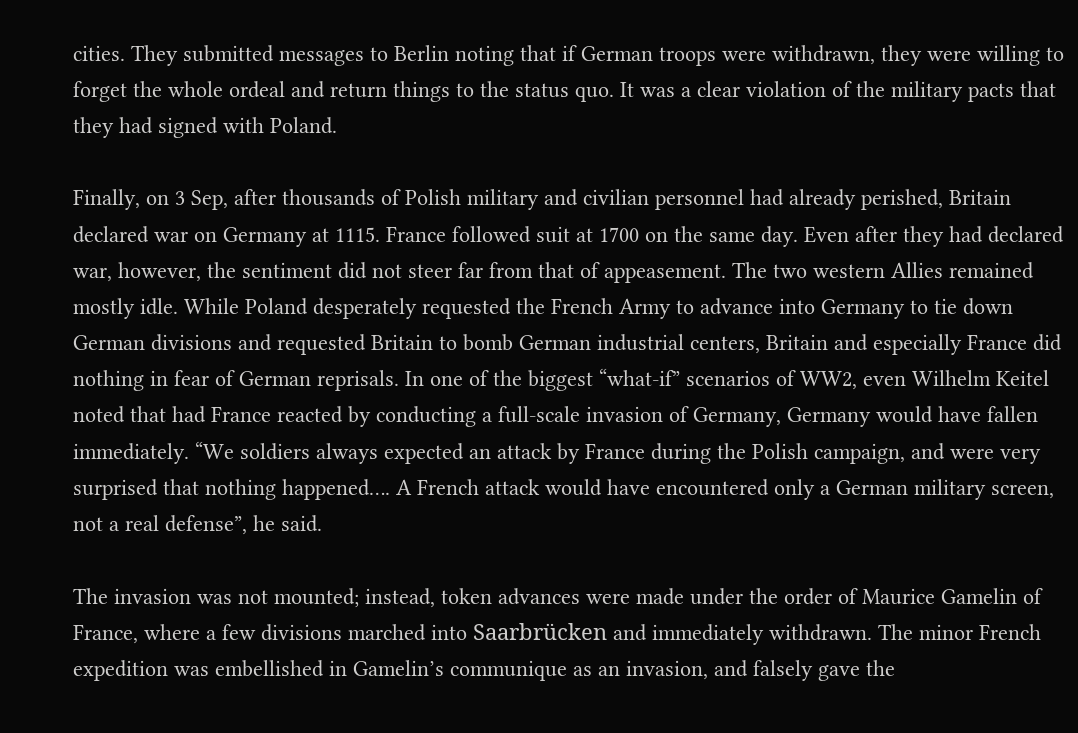cities. They submitted messages to Berlin noting that if German troops were withdrawn, they were willing to forget the whole ordeal and return things to the status quo. It was a clear violation of the military pacts that they had signed with Poland.

Finally, on 3 Sep, after thousands of Polish military and civilian personnel had already perished, Britain declared war on Germany at 1115. France followed suit at 1700 on the same day. Even after they had declared war, however, the sentiment did not steer far from that of appeasement. The two western Allies remained mostly idle. While Poland desperately requested the French Army to advance into Germany to tie down German divisions and requested Britain to bomb German industrial centers, Britain and especially France did nothing in fear of German reprisals. In one of the biggest “what-if” scenarios of WW2, even Wilhelm Keitel noted that had France reacted by conducting a full-scale invasion of Germany, Germany would have fallen immediately. “We soldiers always expected an attack by France during the Polish campaign, and were very surprised that nothing happened…. A French attack would have encountered only a German military screen, not a real defense”, he said.

The invasion was not mounted; instead, token advances were made under the order of Maurice Gamelin of France, where a few divisions marched into Saarbrücken and immediately withdrawn. The minor French expedition was embellished in Gamelin’s communique as an invasion, and falsely gave the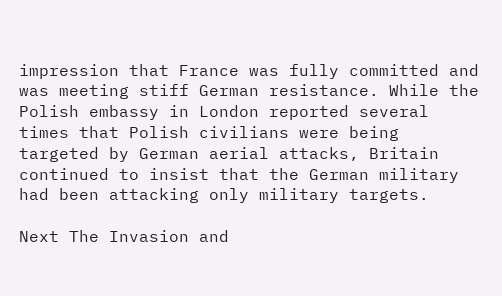impression that France was fully committed and was meeting stiff German resistance. While the Polish embassy in London reported several times that Polish civilians were being targeted by German aerial attacks, Britain continued to insist that the German military had been attacking only military targets.

Next The Invasion and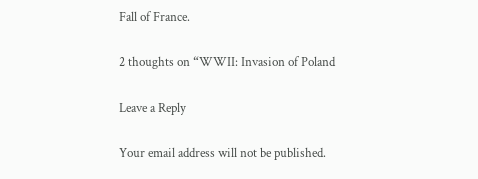Fall of France.

2 thoughts on “WWII: Invasion of Poland

Leave a Reply

Your email address will not be published.